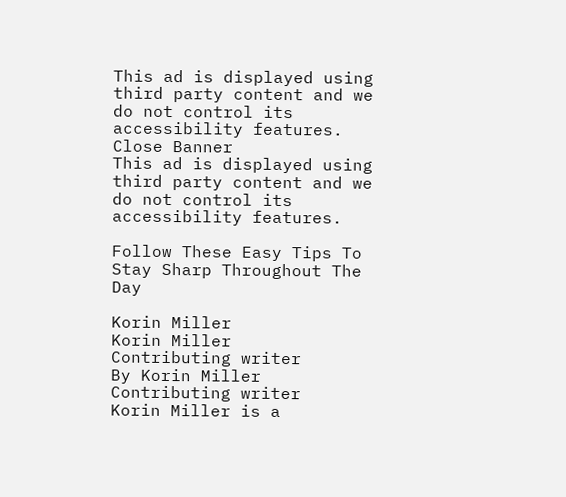This ad is displayed using third party content and we do not control its accessibility features.
Close Banner
This ad is displayed using third party content and we do not control its accessibility features.

Follow These Easy Tips To Stay Sharp Throughout The Day

Korin Miller
Korin Miller
Contributing writer
By Korin Miller
Contributing writer
Korin Miller is a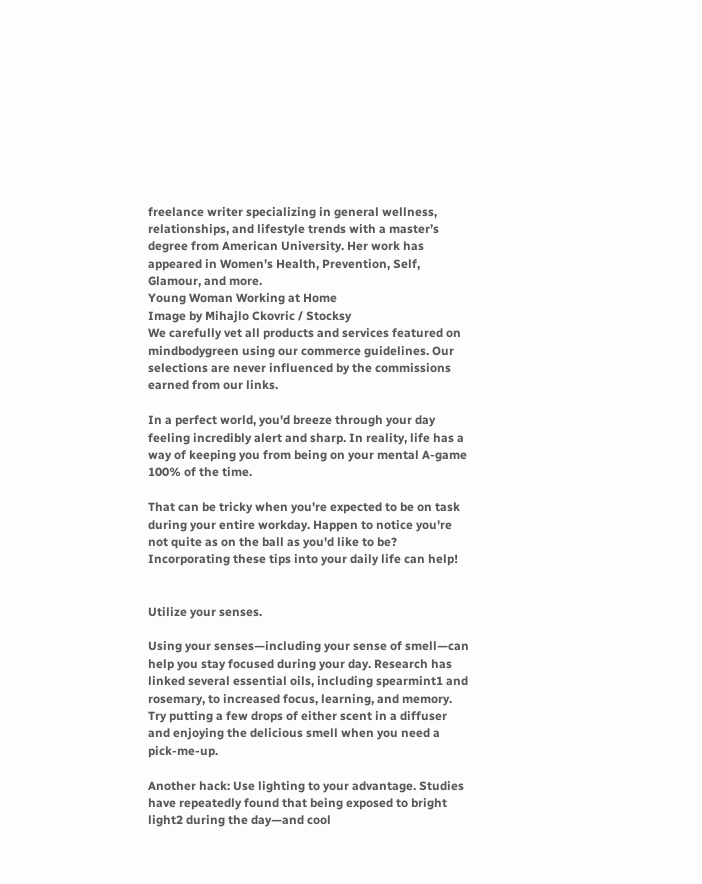freelance writer specializing in general wellness, relationships, and lifestyle trends with a master’s degree from American University. Her work has appeared in Women’s Health, Prevention, Self, Glamour, and more.
Young Woman Working at Home
Image by Mihajlo Ckovric / Stocksy
We carefully vet all products and services featured on mindbodygreen using our commerce guidelines. Our selections are never influenced by the commissions earned from our links.

In a perfect world, you'd breeze through your day feeling incredibly alert and sharp. In reality, life has a way of keeping you from being on your mental A-game 100% of the time.

That can be tricky when you're expected to be on task during your entire workday. Happen to notice you're not quite as on the ball as you'd like to be? Incorporating these tips into your daily life can help!


Utilize your senses.

Using your senses—including your sense of smell—can help you stay focused during your day. Research has linked several essential oils, including spearmint1 and rosemary, to increased focus, learning, and memory. Try putting a few drops of either scent in a diffuser and enjoying the delicious smell when you need a pick-me-up.

Another hack: Use lighting to your advantage. Studies have repeatedly found that being exposed to bright light2 during the day—and cool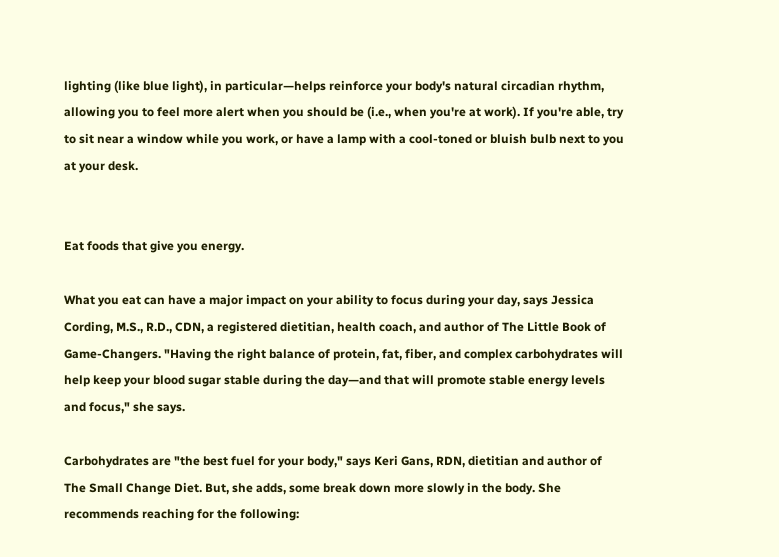lighting (like blue light), in particular—helps reinforce your body's natural circadian rhythm, allowing you to feel more alert when you should be (i.e., when you're at work). If you're able, try to sit near a window while you work, or have a lamp with a cool-toned or bluish bulb next to you at your desk.


Eat foods that give you energy.

What you eat can have a major impact on your ability to focus during your day, says Jessica Cording, M.S., R.D., CDN, a registered dietitian, health coach, and author of The Little Book of Game-Changers. "Having the right balance of protein, fat, fiber, and complex carbohydrates will help keep your blood sugar stable during the day—and that will promote stable energy levels and focus," she says.

Carbohydrates are "the best fuel for your body," says Keri Gans, RDN, dietitian and author of The Small Change Diet. But, she adds, some break down more slowly in the body. She recommends reaching for the following: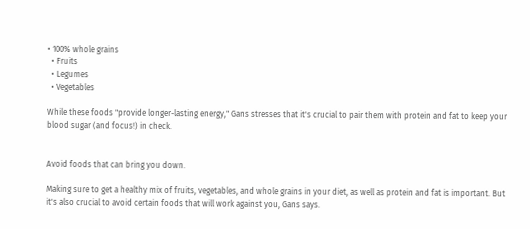• 100% whole grains
  • Fruits
  • Legumes
  • Vegetables

While these foods "provide longer-lasting energy," Gans stresses that it's crucial to pair them with protein and fat to keep your blood sugar (and focus!) in check.


Avoid foods that can bring you down.

Making sure to get a healthy mix of fruits, vegetables, and whole grains in your diet, as well as protein and fat is important. But it's also crucial to avoid certain foods that will work against you, Gans says.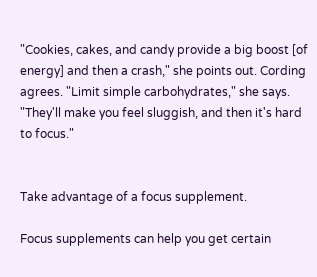"Cookies, cakes, and candy provide a big boost [of energy] and then a crash," she points out. Cording agrees. "Limit simple carbohydrates," she says. "They'll make you feel sluggish, and then it's hard to focus."


Take advantage of a focus supplement.

Focus supplements can help you get certain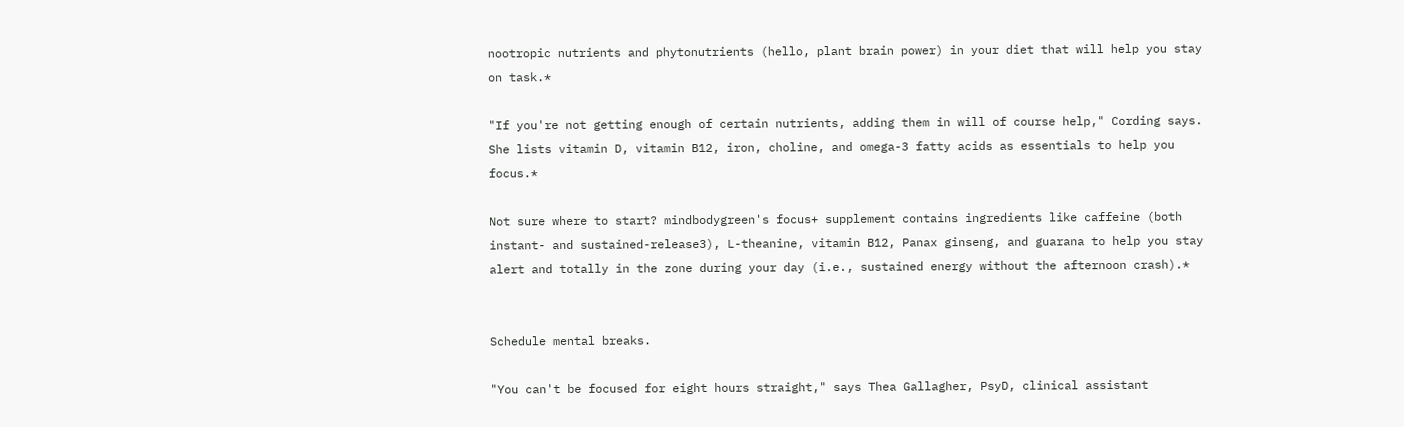nootropic nutrients and phytonutrients (hello, plant brain power) in your diet that will help you stay on task.*

"If you're not getting enough of certain nutrients, adding them in will of course help," Cording says. She lists vitamin D, vitamin B12, iron, choline, and omega-3 fatty acids as essentials to help you focus.*

Not sure where to start? mindbodygreen's focus+ supplement contains ingredients like caffeine (both instant- and sustained-release3), L-theanine, vitamin B12, Panax ginseng, and guarana to help you stay alert and totally in the zone during your day (i.e., sustained energy without the afternoon crash).*


Schedule mental breaks.

"You can't be focused for eight hours straight," says Thea Gallagher, PsyD, clinical assistant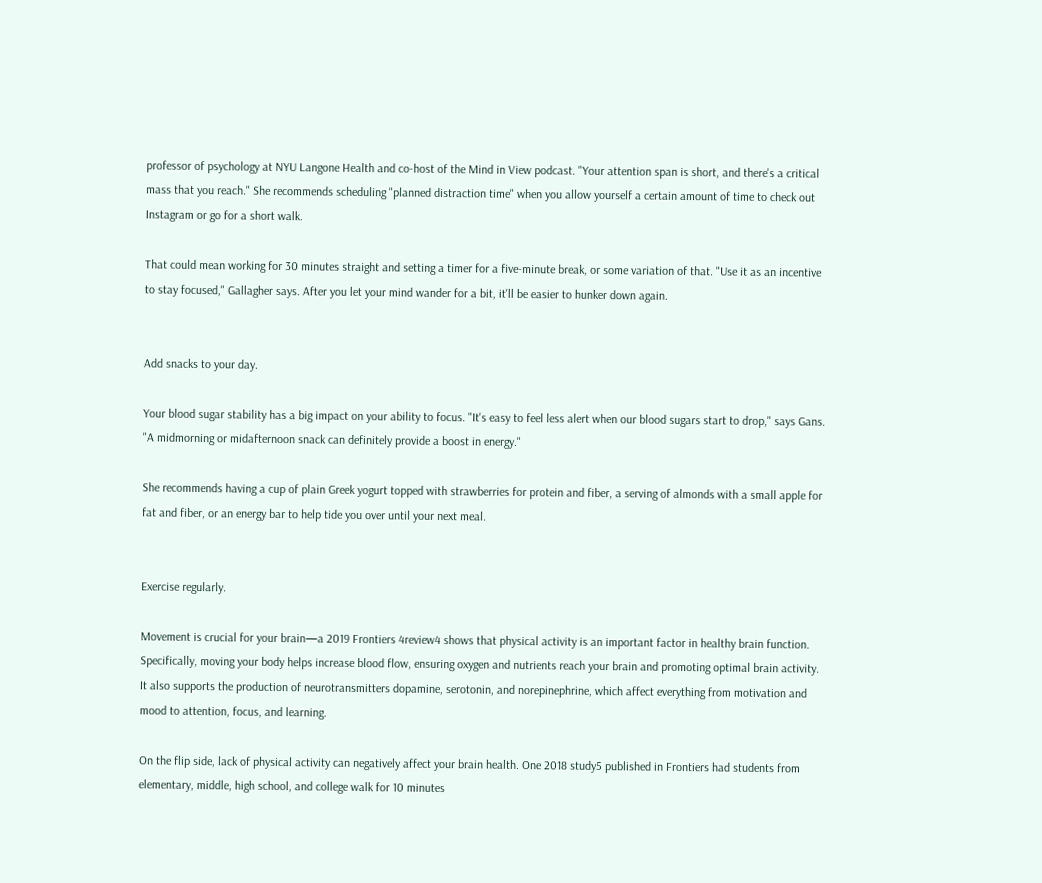professor of psychology at NYU Langone Health and co-host of the Mind in View podcast. "Your attention span is short, and there's a critical mass that you reach." She recommends scheduling "planned distraction time" when you allow yourself a certain amount of time to check out Instagram or go for a short walk.

That could mean working for 30 minutes straight and setting a timer for a five-minute break, or some variation of that. "Use it as an incentive to stay focused," Gallagher says. After you let your mind wander for a bit, it'll be easier to hunker down again.


Add snacks to your day.

Your blood sugar stability has a big impact on your ability to focus. "It's easy to feel less alert when our blood sugars start to drop," says Gans. "A midmorning or midafternoon snack can definitely provide a boost in energy."

She recommends having a cup of plain Greek yogurt topped with strawberries for protein and fiber, a serving of almonds with a small apple for fat and fiber, or an energy bar to help tide you over until your next meal.


Exercise regularly.

Movement is crucial for your brain—a 2019 Frontiers 4review4 shows that physical activity is an important factor in healthy brain function. Specifically, moving your body helps increase blood flow, ensuring oxygen and nutrients reach your brain and promoting optimal brain activity. It also supports the production of neurotransmitters dopamine, serotonin, and norepinephrine, which affect everything from motivation and mood to attention, focus, and learning.

On the flip side, lack of physical activity can negatively affect your brain health. One 2018 study5 published in Frontiers had students from elementary, middle, high school, and college walk for 10 minutes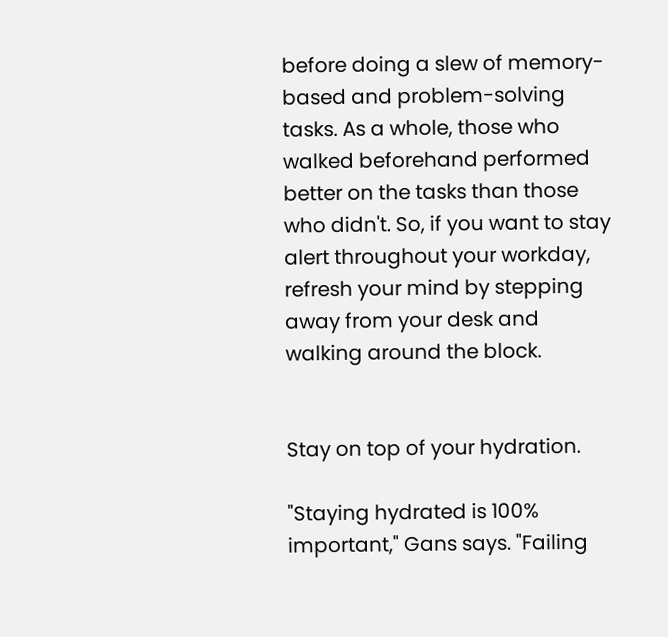before doing a slew of memory-based and problem-solving tasks. As a whole, those who walked beforehand performed better on the tasks than those who didn't. So, if you want to stay alert throughout your workday, refresh your mind by stepping away from your desk and walking around the block.


Stay on top of your hydration.

"Staying hydrated is 100% important," Gans says. "Failing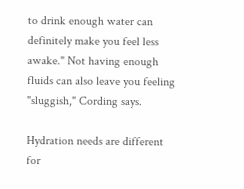to drink enough water can definitely make you feel less awake." Not having enough fluids can also leave you feeling "sluggish," Cording says.

Hydration needs are different for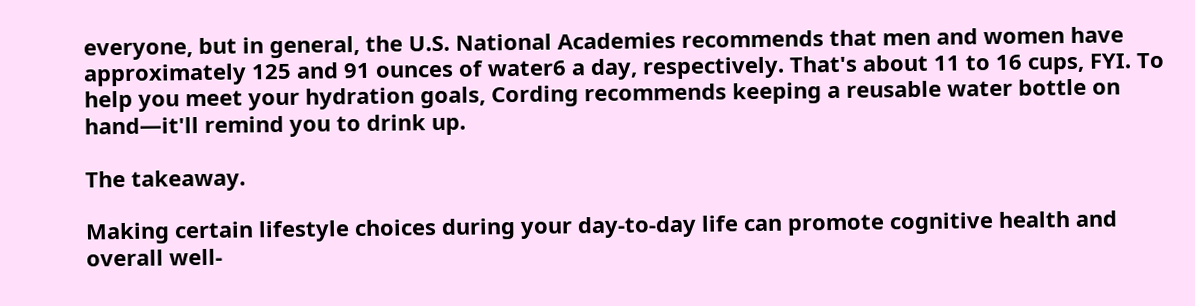everyone, but in general, the U.S. National Academies recommends that men and women have approximately 125 and 91 ounces of water6 a day, respectively. That's about 11 to 16 cups, FYI. To help you meet your hydration goals, Cording recommends keeping a reusable water bottle on hand—it'll remind you to drink up.

The takeaway.

Making certain lifestyle choices during your day-to-day life can promote cognitive health and overall well-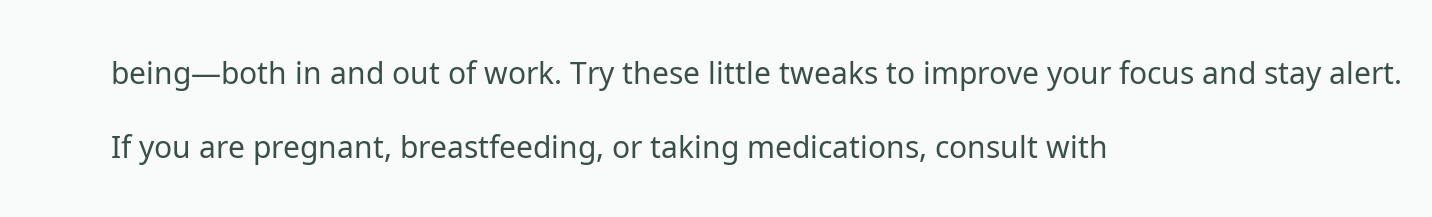being—both in and out of work. Try these little tweaks to improve your focus and stay alert.

If you are pregnant, breastfeeding, or taking medications, consult with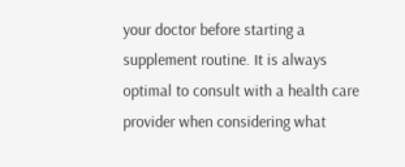your doctor before starting a supplement routine. It is always optimal to consult with a health care provider when considering what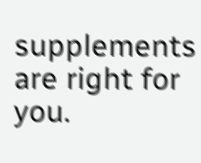supplements are right for you.